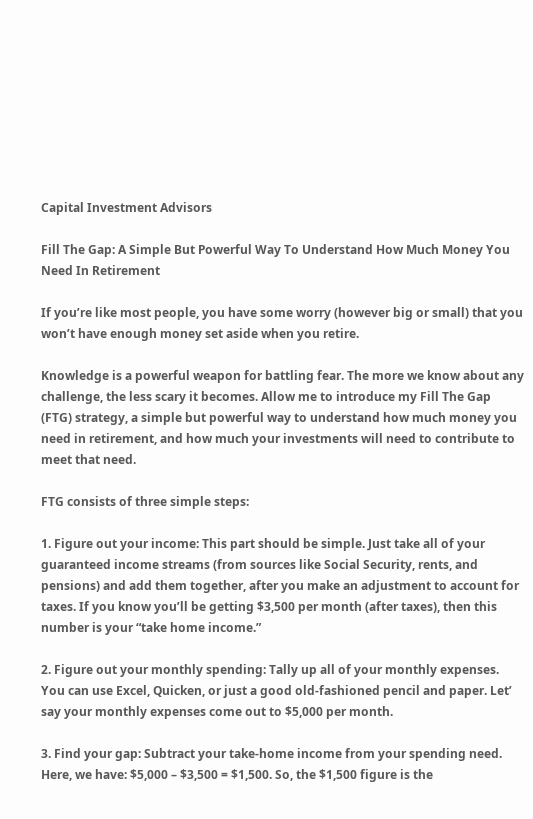Capital Investment Advisors

Fill The Gap: A Simple But Powerful Way To Understand How Much Money You Need In Retirement

If you’re like most people, you have some worry (however big or small) that you won’t have enough money set aside when you retire.

Knowledge is a powerful weapon for battling fear. The more we know about any challenge, the less scary it becomes. Allow me to introduce my Fill The Gap (FTG) strategy, a simple but powerful way to understand how much money you need in retirement, and how much your investments will need to contribute to meet that need.

FTG consists of three simple steps:

1. Figure out your income: This part should be simple. Just take all of your guaranteed income streams (from sources like Social Security, rents, and pensions) and add them together, after you make an adjustment to account for taxes. If you know you’ll be getting $3,500 per month (after taxes), then this number is your “take home income.”

2. Figure out your monthly spending: Tally up all of your monthly expenses. You can use Excel, Quicken, or just a good old-fashioned pencil and paper. Let’ say your monthly expenses come out to $5,000 per month.

3. Find your gap: Subtract your take-home income from your spending need. Here, we have: $5,000 – $3,500 = $1,500. So, the $1,500 figure is the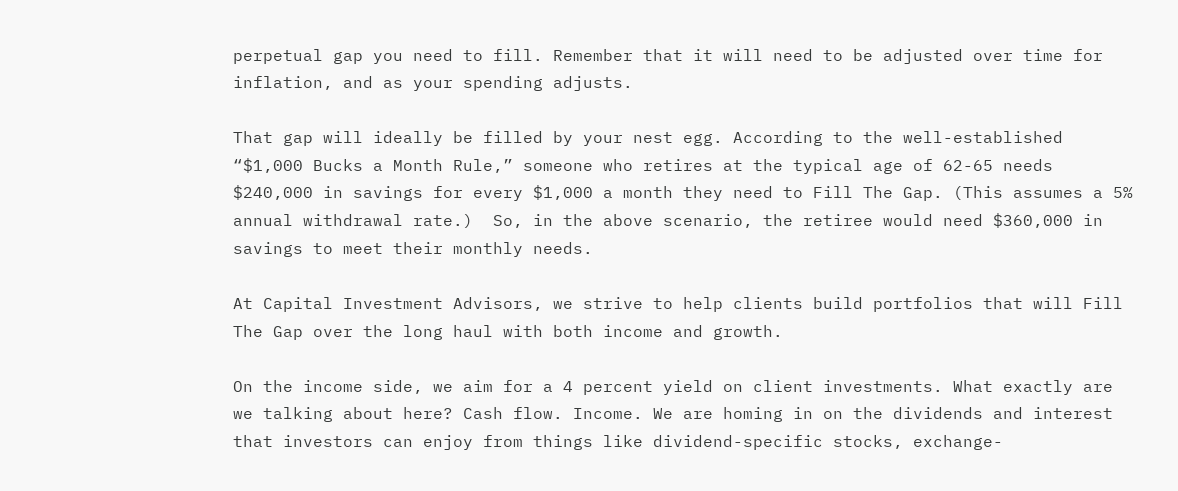perpetual gap you need to fill. Remember that it will need to be adjusted over time for inflation, and as your spending adjusts.

That gap will ideally be filled by your nest egg. According to the well-established “$1,000 Bucks a Month Rule,” someone who retires at the typical age of 62-65 needs $240,000 in savings for every $1,000 a month they need to Fill The Gap. (This assumes a 5% annual withdrawal rate.)  So, in the above scenario, the retiree would need $360,000 in savings to meet their monthly needs.

At Capital Investment Advisors, we strive to help clients build portfolios that will Fill The Gap over the long haul with both income and growth.

On the income side, we aim for a 4 percent yield on client investments. What exactly are we talking about here? Cash flow. Income. We are homing in on the dividends and interest that investors can enjoy from things like dividend-specific stocks, exchange-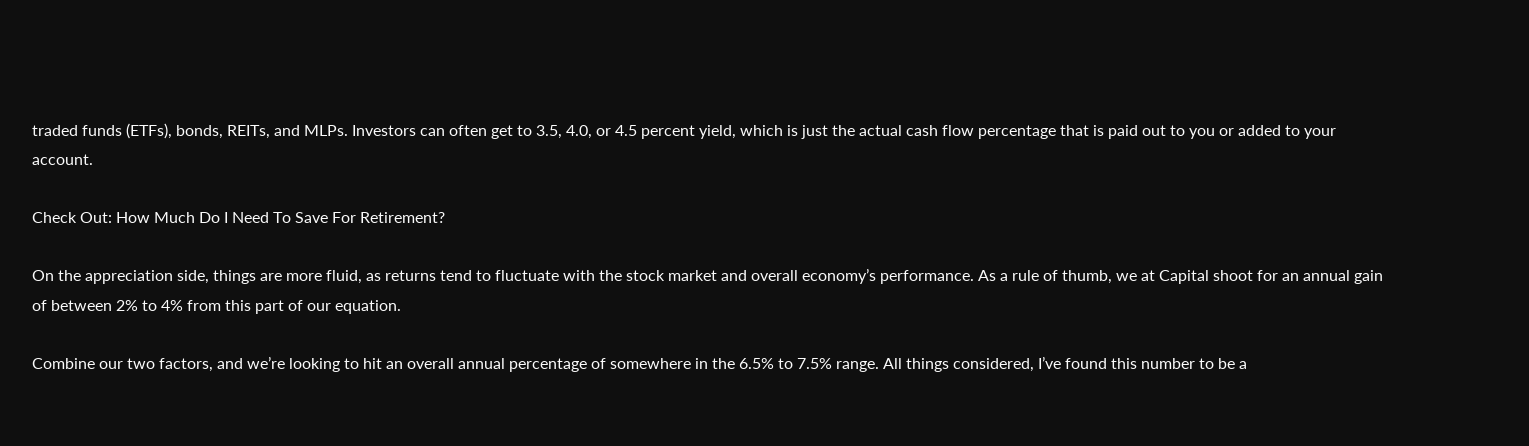traded funds (ETFs), bonds, REITs, and MLPs. Investors can often get to 3.5, 4.0, or 4.5 percent yield, which is just the actual cash flow percentage that is paid out to you or added to your account.

Check Out: How Much Do I Need To Save For Retirement?

On the appreciation side, things are more fluid, as returns tend to fluctuate with the stock market and overall economy’s performance. As a rule of thumb, we at Capital shoot for an annual gain of between 2% to 4% from this part of our equation.

Combine our two factors, and we’re looking to hit an overall annual percentage of somewhere in the 6.5% to 7.5% range. All things considered, I’ve found this number to be a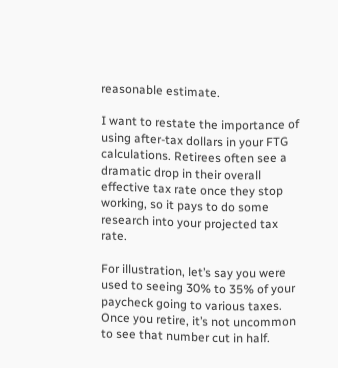reasonable estimate.

I want to restate the importance of using after-tax dollars in your FTG calculations. Retirees often see a dramatic drop in their overall effective tax rate once they stop working, so it pays to do some research into your projected tax rate.

For illustration, let’s say you were used to seeing 30% to 35% of your paycheck going to various taxes. Once you retire, it’s not uncommon to see that number cut in half.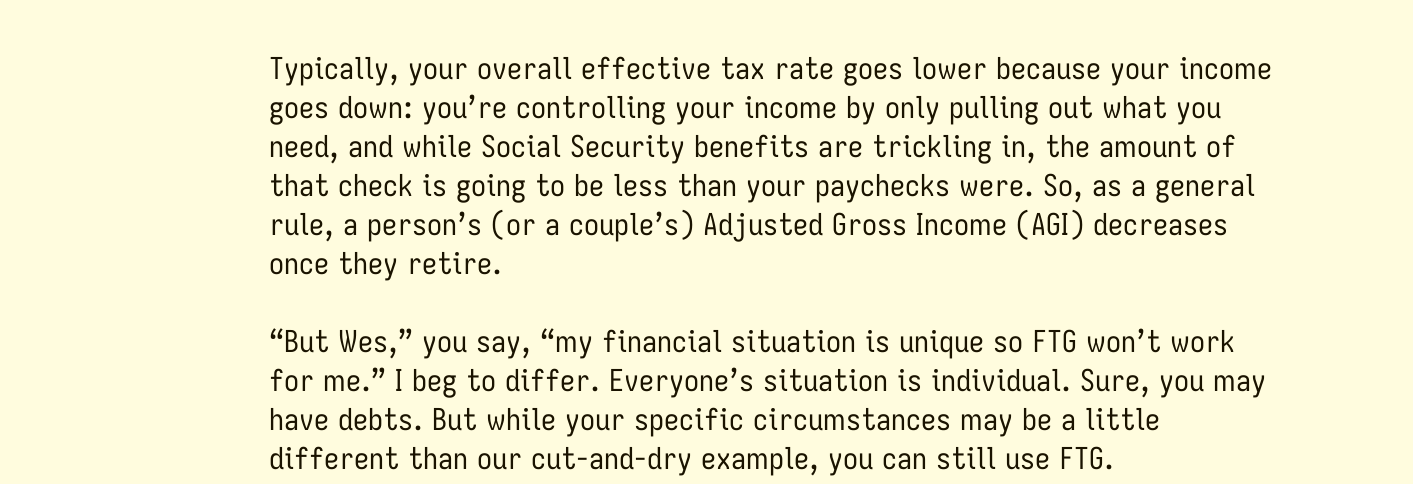Typically, your overall effective tax rate goes lower because your income goes down: you’re controlling your income by only pulling out what you need, and while Social Security benefits are trickling in, the amount of that check is going to be less than your paychecks were. So, as a general rule, a person’s (or a couple’s) Adjusted Gross Income (AGI) decreases once they retire.

“But Wes,” you say, “my financial situation is unique so FTG won’t work for me.” I beg to differ. Everyone’s situation is individual. Sure, you may have debts. But while your specific circumstances may be a little different than our cut-and-dry example, you can still use FTG.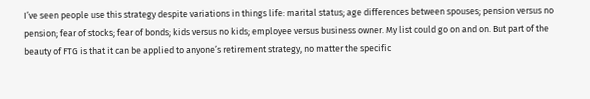I’ve seen people use this strategy despite variations in things life: marital status; age differences between spouses; pension versus no pension; fear of stocks; fear of bonds; kids versus no kids; employee versus business owner. My list could go on and on. But part of the beauty of FTG is that it can be applied to anyone’s retirement strategy, no matter the specific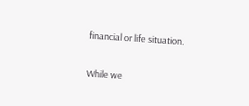financial or life situation.

While we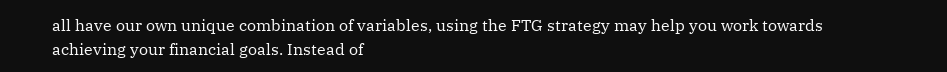all have our own unique combination of variables, using the FTG strategy may help you work towards achieving your financial goals. Instead of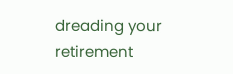dreading your retirement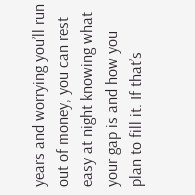years and worrying you’ll run out of money, you can rest easy at night knowing what your gap is and how you plan to fill it. If that’s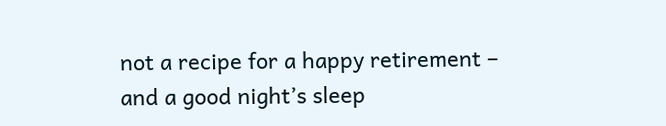not a recipe for a happy retirement – and a good night’s sleep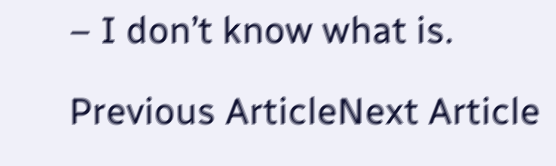– I don’t know what is.

Previous ArticleNext Article